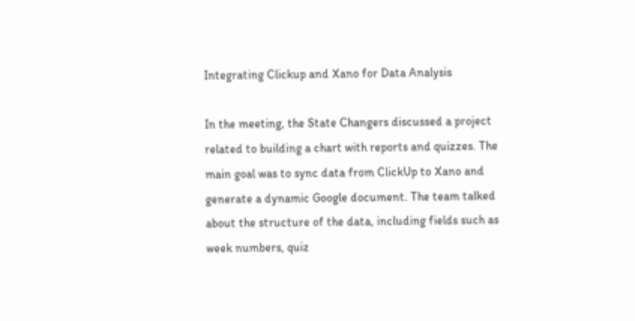Integrating Clickup and Xano for Data Analysis

In the meeting, the State Changers discussed a project related to building a chart with reports and quizzes. The main goal was to sync data from ClickUp to Xano and generate a dynamic Google document. The team talked about the structure of the data, including fields such as week numbers, quiz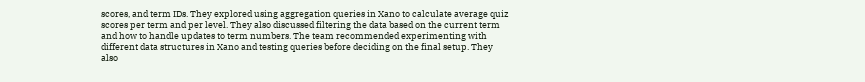scores, and term IDs. They explored using aggregation queries in Xano to calculate average quiz scores per term and per level. They also discussed filtering the data based on the current term and how to handle updates to term numbers. The team recommended experimenting with different data structures in Xano and testing queries before deciding on the final setup. They also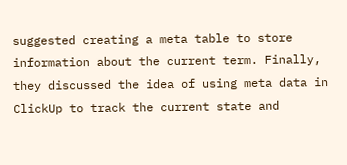suggested creating a meta table to store information about the current term. Finally, they discussed the idea of using meta data in ClickUp to track the current state and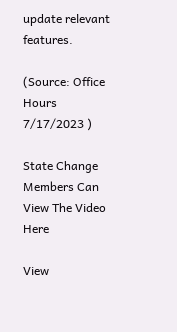update relevant features.

(Source: Office Hours 7/17/2023 )

State Change Members Can View The Video Here

View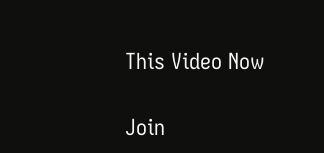This Video Now

Join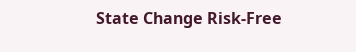State Change Risk-Free